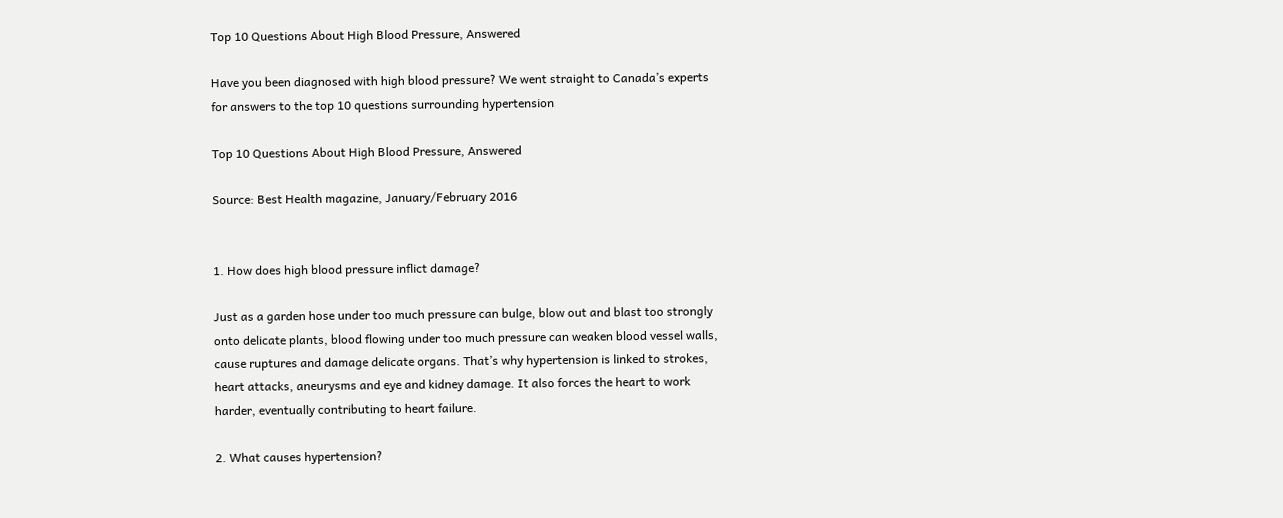Top 10 Questions About High Blood Pressure, Answered

Have you been diagnosed with high blood pressure? We went straight to Canada’s experts for answers to the top 10 questions surrounding hypertension

Top 10 Questions About High Blood Pressure, Answered

Source: Best Health magazine, January/February 2016


1. How does high blood pressure inflict damage?

Just as a garden hose under too much pressure can bulge, blow out and blast too strongly onto delicate plants, blood flowing under too much pressure can weaken blood vessel walls, cause ruptures and damage delicate organs. That’s why hypertension is linked to strokes, heart attacks, aneurysms and eye and kidney damage. It also forces the heart to work harder, eventually contributing to heart failure.

2. What causes hypertension?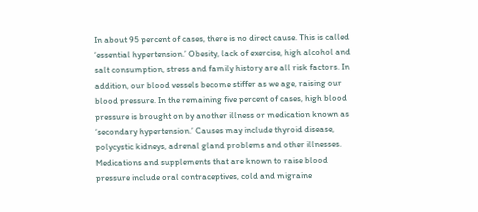In about 95 percent of cases, there is no direct cause. This is called ‘essential hypertension.’ Obesity, lack of exercise, high alcohol and salt consumption, stress and family history are all risk factors. In addition, our blood vessels become stiffer as we age, raising our blood pressure. In the remaining five percent of cases, high blood pressure is brought on by another illness or medication known as ‘secondary hypertension.’ Causes may include thyroid disease, polycystic kidneys, adrenal gland problems and other illnesses. Medications and supplements that are known to raise blood pressure include oral contraceptives, cold and migraine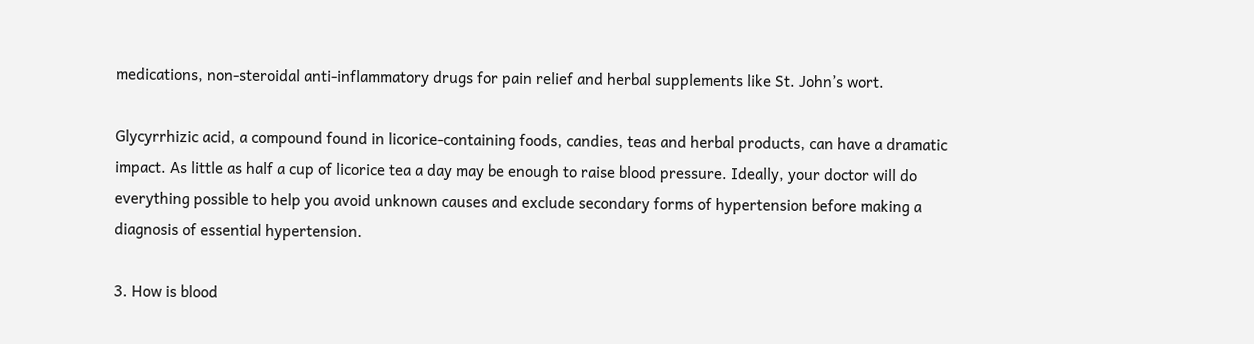medications, non-steroidal anti-inflammatory drugs for pain relief and herbal supplements like St. John’s wort.

Glycyrrhizic acid, a compound found in licorice-containing foods, candies, teas and herbal products, can have a dramatic impact. As little as half a cup of licorice tea a day may be enough to raise blood pressure. Ideally, your doctor will do everything possible to help you avoid unknown causes and exclude secondary forms of hypertension before making a diagnosis of essential hypertension.

3. How is blood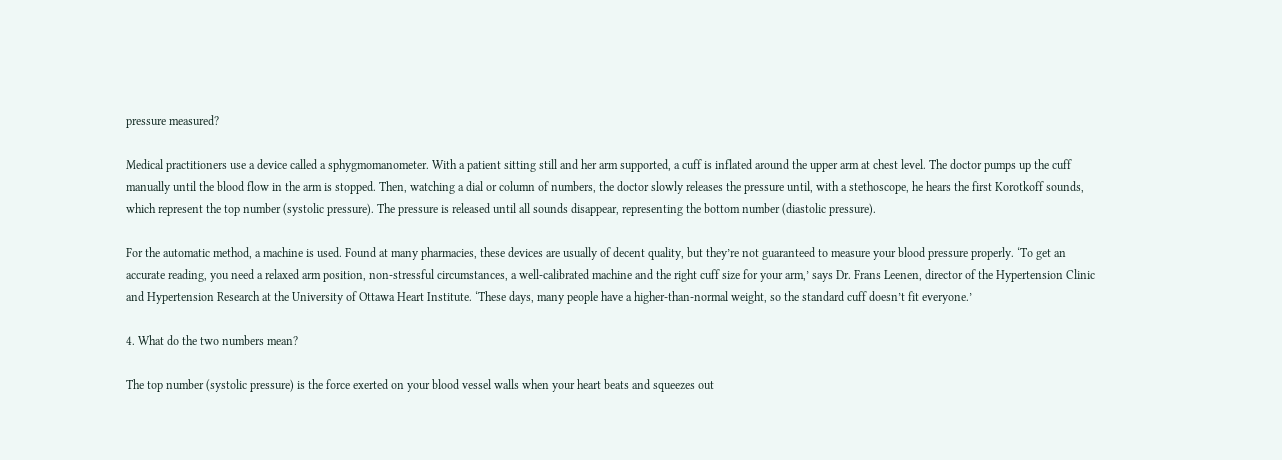pressure measured?

Medical practitioners use a device called a sphygmomanometer. With a patient sitting still and her arm supported, a cuff is inflated around the upper arm at chest level. The doctor pumps up the cuff manually until the blood flow in the arm is stopped. Then, watching a dial or column of numbers, the doctor slowly releases the pressure until, with a stethoscope, he hears the first Korotkoff sounds, which represent the top number (systolic pressure). The pressure is released until all sounds disappear, representing the bottom number (diastolic pressure).

For the automatic method, a machine is used. Found at many pharmacies, these devices are usually of decent quality, but they’re not guaranteed to measure your blood pressure properly. ‘To get an accurate reading, you need a relaxed arm position, non-stressful circumstances, a well-calibrated machine and the right cuff size for your arm,’ says Dr. Frans Leenen, director of the Hypertension Clinic and Hypertension Research at the University of Ottawa Heart Institute. ‘These days, many people have a higher-than-normal weight, so the standard cuff doesn’t fit everyone.’

4. What do the two numbers mean?

The top number (systolic pressure) is the force exerted on your blood vessel walls when your heart beats and squeezes out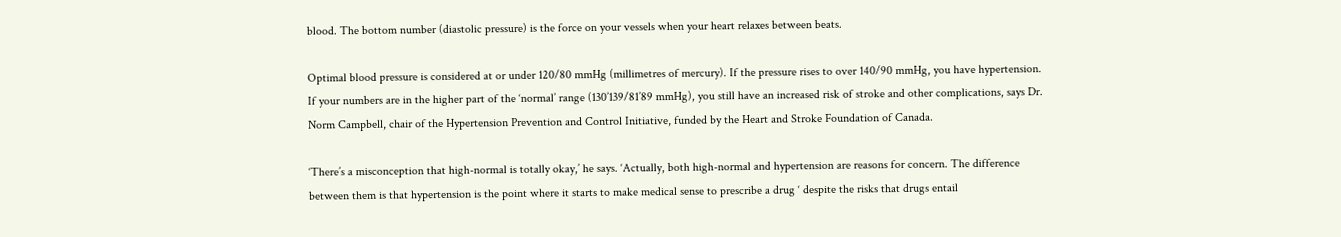blood. The bottom number (diastolic pressure) is the force on your vessels when your heart relaxes between beats.

Optimal blood pressure is considered at or under 120/80 mmHg (millimetres of mercury). If the pressure rises to over 140/90 mmHg, you have hypertension. If your numbers are in the higher part of the ‘normal’ range (130’139/81’89 mmHg), you still have an increased risk of stroke and other complications, says Dr. Norm Campbell, chair of the Hypertension Prevention and Control Initiative, funded by the Heart and Stroke Foundation of Canada.

‘There’s a misconception that high-normal is totally okay,’ he says. ‘Actually, both high-normal and hypertension are reasons for concern. The difference between them is that hypertension is the point where it starts to make medical sense to prescribe a drug ‘ despite the risks that drugs entail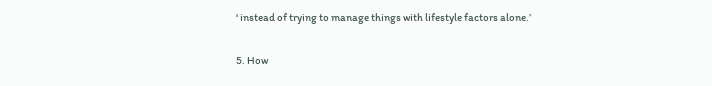‘ instead of trying to manage things with lifestyle factors alone.’

5. How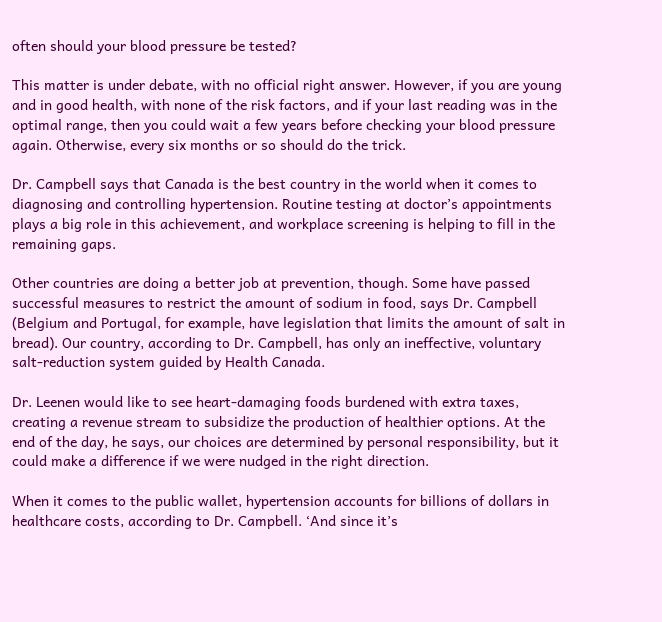often should your blood pressure be tested?

This matter is under debate, with no official right answer. However, if you are young and in good health, with none of the risk factors, and if your last reading was in the optimal range, then you could wait a few years before checking your blood pressure again. Otherwise, every six months or so should do the trick.

Dr. Campbell says that Canada is the best country in the world when it comes to diagnosing and controlling hypertension. Routine testing at doctor’s appointments plays a big role in this achievement, and workplace screening is helping to fill in the remaining gaps.

Other countries are doing a better job at prevention, though. Some have passed successful measures to restrict the amount of sodium in food, says Dr. Campbell (Belgium and Portugal, for example, have legislation that limits the amount of salt in bread). Our country, according to Dr. Campbell, has only an ineffective, voluntary salt-reduction system guided by Health Canada.

Dr. Leenen would like to see heart-damaging foods burdened with extra taxes, creating a revenue stream to subsidize the production of healthier options. At the end of the day, he says, our choices are determined by personal responsibility, but it could make a difference if we were nudged in the right direction.

When it comes to the public wallet, hypertension accounts for billions of dollars in healthcare costs, according to Dr. Campbell. ‘And since it’s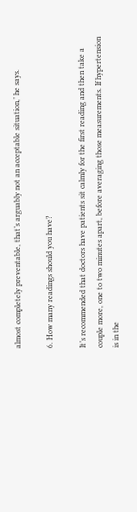almost completely preventable, that’s arguably not an acceptable situation,’ he says.

6. How many readings should you have?

It’s recommended that doctors have patients sit calmly for the first reading and then take a couple more, one to two minutes apart, before averaging those measurements. If hypertension is in the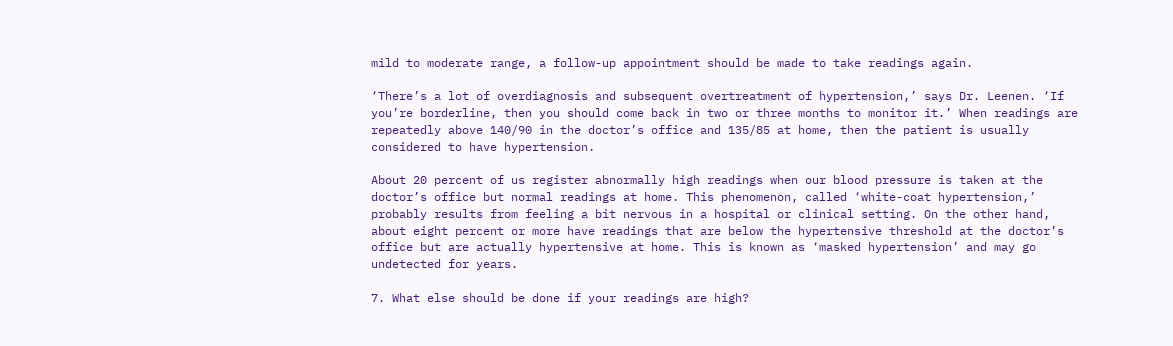mild to moderate range, a follow-up appointment should be made to take readings again.

‘There’s a lot of overdiagnosis and subsequent overtreatment of hypertension,’ says Dr. Leenen. ‘If you’re borderline, then you should come back in two or three months to monitor it.’ When readings are repeatedly above 140/90 in the doctor’s office and 135/85 at home, then the patient is usually considered to have hypertension.

About 20 percent of us register abnormally high readings when our blood pressure is taken at the doctor’s office but normal readings at home. This phenomenon, called ‘white-coat hypertension,’ probably results from feeling a bit nervous in a hospital or clinical setting. On the other hand, about eight percent or more have readings that are below the hypertensive threshold at the doctor’s office but are actually hypertensive at home. This is known as ‘masked hypertension’ and may go undetected for years.

7. What else should be done if your readings are high?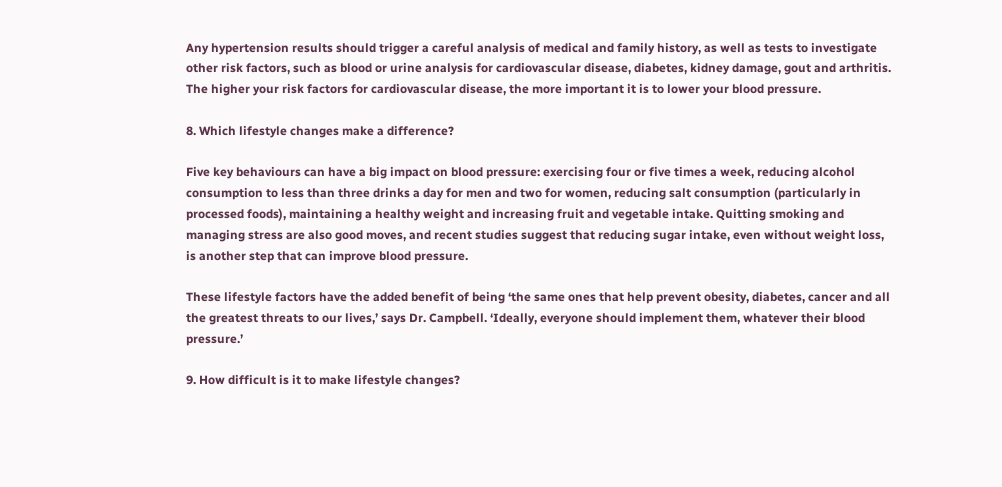Any hypertension results should trigger a careful analysis of medical and family history, as well as tests to investigate other risk factors, such as blood or urine analysis for cardiovascular disease, diabetes, kidney damage, gout and arthritis. The higher your risk factors for cardiovascular disease, the more important it is to lower your blood pressure.

8. Which lifestyle changes make a difference?

Five key behaviours can have a big impact on blood pressure: exercising four or five times a week, reducing alcohol consumption to less than three drinks a day for men and two for women, reducing salt consumption (particularly in processed foods), maintaining a healthy weight and increasing fruit and vegetable intake. Quitting smoking and managing stress are also good moves, and recent studies suggest that reducing sugar intake, even without weight loss, is another step that can improve blood pressure.

These lifestyle factors have the added benefit of being ‘the same ones that help prevent obesity, diabetes, cancer and all the greatest threats to our lives,’ says Dr. Campbell. ‘Ideally, everyone should implement them, whatever their blood pressure.’

9. How difficult is it to make lifestyle changes?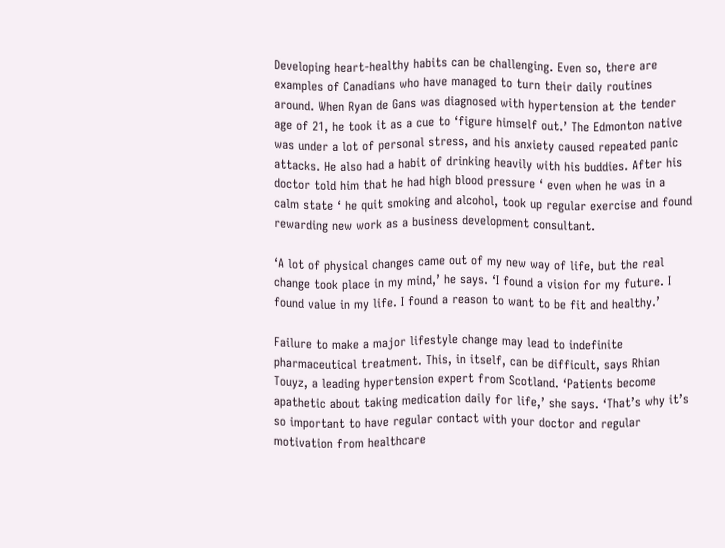Developing heart-healthy habits can be challenging. Even so, there are examples of Canadians who have managed to turn their daily routines around. When Ryan de Gans was diagnosed with hypertension at the tender age of 21, he took it as a cue to ‘figure himself out.’ The Edmonton native was under a lot of personal stress, and his anxiety caused repeated panic attacks. He also had a habit of drinking heavily with his buddies. After his doctor told him that he had high blood pressure ‘ even when he was in a calm state ‘ he quit smoking and alcohol, took up regular exercise and found rewarding new work as a business development consultant.

‘A lot of physical changes came out of my new way of life, but the real change took place in my mind,’ he says. ‘I found a vision for my future. I found value in my life. I found a reason to want to be fit and healthy.’

Failure to make a major lifestyle change may lead to indefinite pharmaceutical treatment. This, in itself, can be difficult, says Rhian Touyz, a leading hypertension expert from Scotland. ‘Patients become apathetic about taking medication daily for life,’ she says. ‘That’s why it’s so important to have regular contact with your doctor and regular motivation from healthcare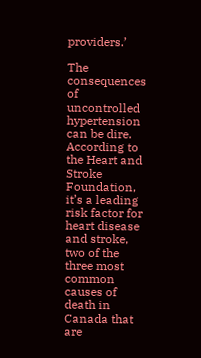providers.’

The consequences of uncontrolled hypertension can be dire. According to the Heart and Stroke Foundation, it’s a leading risk factor for heart disease and stroke, two of the three most common causes of death in Canada that are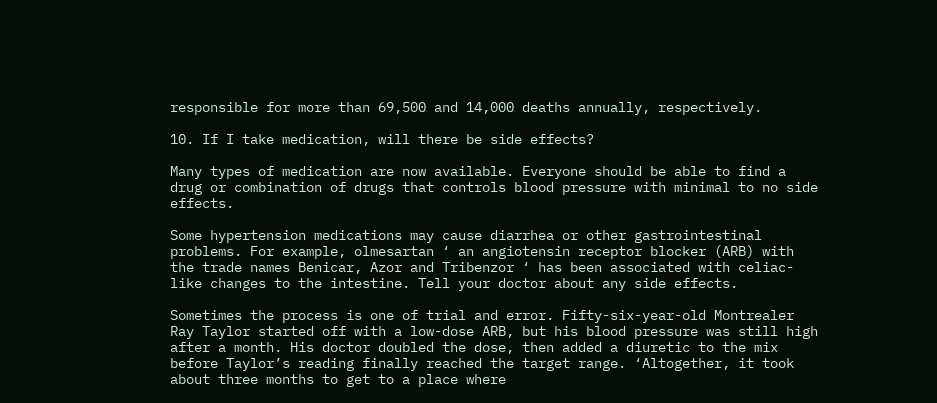responsible for more than 69,500 and 14,000 deaths annually, respectively.

10. If I take medication, will there be side effects?

Many types of medication are now available. Everyone should be able to find a drug or combination of drugs that controls blood pressure with minimal to no side effects.

Some hypertension medications may cause diarrhea or other gastrointestinal problems. For example, olmesartan ‘ an angiotensin receptor blocker (ARB) with the trade names Benicar, Azor and Tribenzor ‘ has been associated with celiac-like changes to the intestine. Tell your doctor about any side effects.

Sometimes the process is one of trial and error. Fifty-six-year-old Montrealer Ray Taylor started off with a low-dose ARB, but his blood pressure was still high after a month. His doctor doubled the dose, then added a diuretic to the mix before Taylor’s reading finally reached the target range. ‘Altogether, it took about three months to get to a place where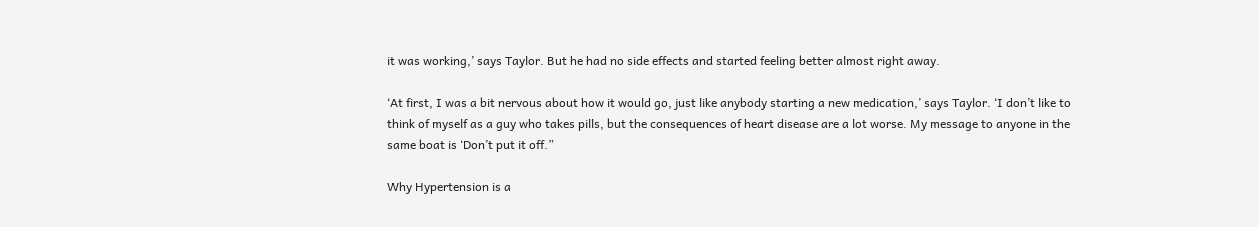it was working,’ says Taylor. But he had no side effects and started feeling better almost right away.

‘At first, I was a bit nervous about how it would go, just like anybody starting a new medication,’ says Taylor. ‘I don’t like to think of myself as a guy who takes pills, but the consequences of heart disease are a lot worse. My message to anyone in the same boat is ‘Don’t put it off.”

Why Hypertension is a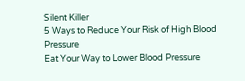Silent Killer
5 Ways to Reduce Your Risk of High Blood Pressure
Eat Your Way to Lower Blood Pressure